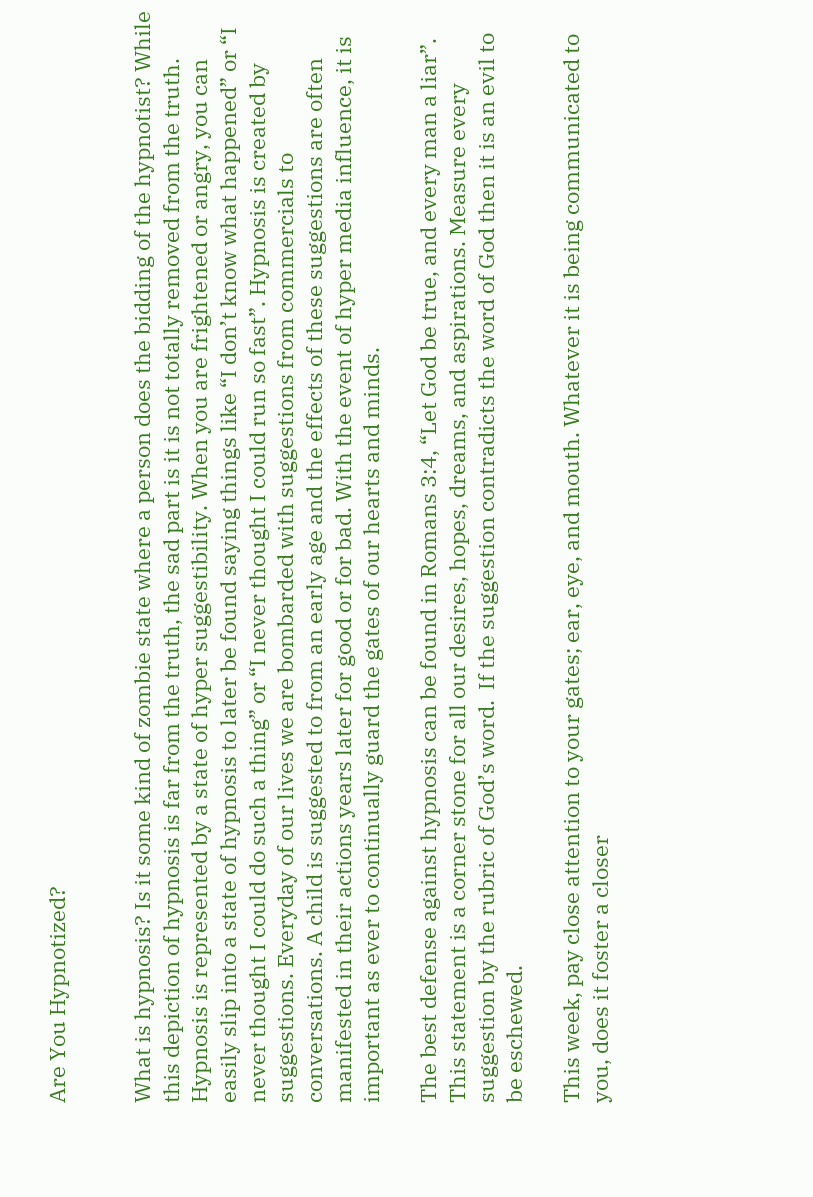Are You Hypnotized?


What is hypnosis? Is it some kind of zombie state where a person does the bidding of the hypnotist? While this depiction of hypnosis is far from the truth, the sad part is it is not totally removed from the truth. Hypnosis is represented by a state of hyper suggestibility. When you are frightened or angry, you can easily slip into a state of hypnosis to later be found saying things like “I don’t know what happened” or “I never thought I could do such a thing” or “I never thought I could run so fast”. Hypnosis is created by suggestions. Everyday of our lives we are bombarded with suggestions from commercials to conversations. A child is suggested to from an early age and the effects of these suggestions are often manifested in their actions years later for good or for bad. With the event of hyper media influence, it is important as ever to continually guard the gates of our hearts and minds.

The best defense against hypnosis can be found in Romans 3:4, “Let God be true, and every man a liar”. This statement is a corner stone for all our desires, hopes, dreams, and aspirations. Measure every suggestion by the rubric of God’s word.  If the suggestion contradicts the word of God then it is an evil to be eschewed.

This week, pay close attention to your gates; ear, eye, and mouth. Whatever it is being communicated to you, does it foster a closer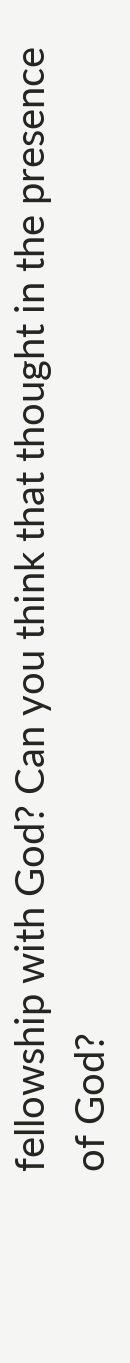fellowship with God? Can you think that thought in the presence of God?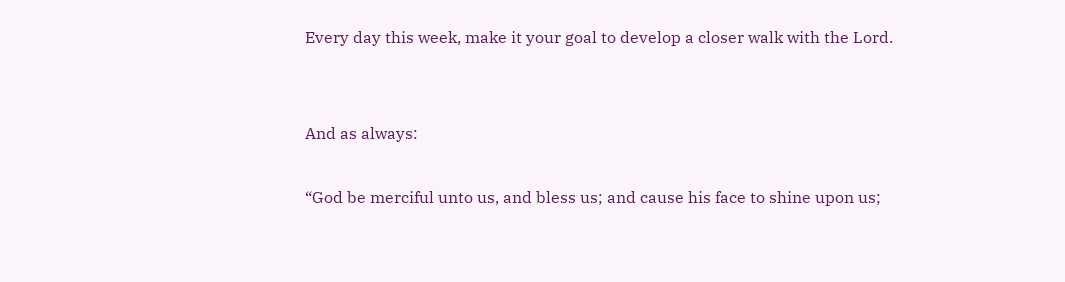Every day this week, make it your goal to develop a closer walk with the Lord.


And as always:

“God be merciful unto us, and bless us; and cause his face to shine upon us;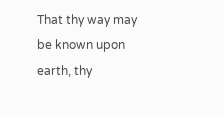That thy way may be known upon earth, thy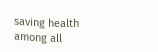saving health among all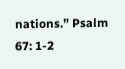nations.” Psalm 67: 1-2